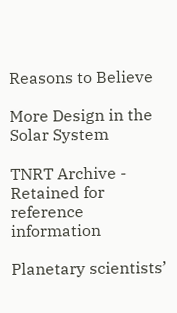Reasons to Believe

More Design in the Solar System

TNRT Archive - Retained for reference information

Planetary scientists’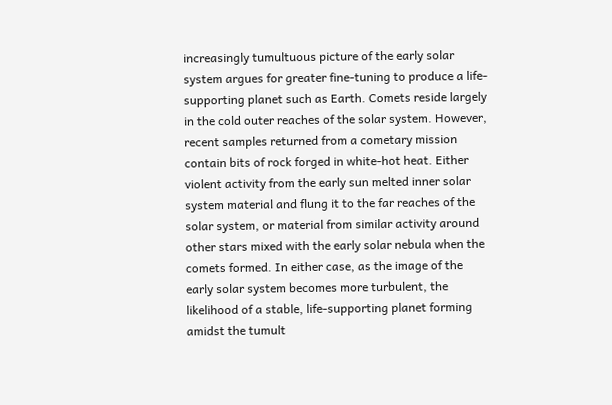increasingly tumultuous picture of the early solar system argues for greater fine-tuning to produce a life-supporting planet such as Earth. Comets reside largely in the cold outer reaches of the solar system. However, recent samples returned from a cometary mission contain bits of rock forged in white-hot heat. Either violent activity from the early sun melted inner solar system material and flung it to the far reaches of the solar system, or material from similar activity around other stars mixed with the early solar nebula when the comets formed. In either case, as the image of the early solar system becomes more turbulent, the likelihood of a stable, life-supporting planet forming amidst the tumult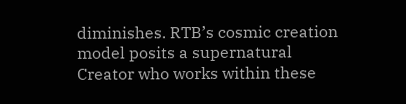diminishes. RTB’s cosmic creation model posits a supernatural Creator who works within these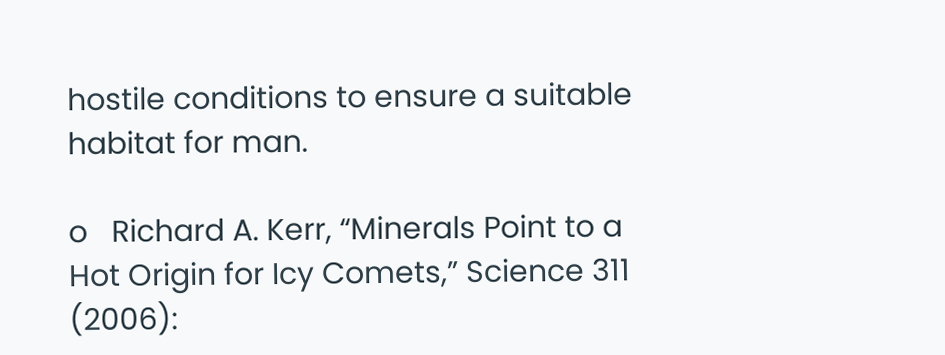hostile conditions to ensure a suitable habitat for man.

o   Richard A. Kerr, “Minerals Point to a Hot Origin for Icy Comets,” Science 311 (2006):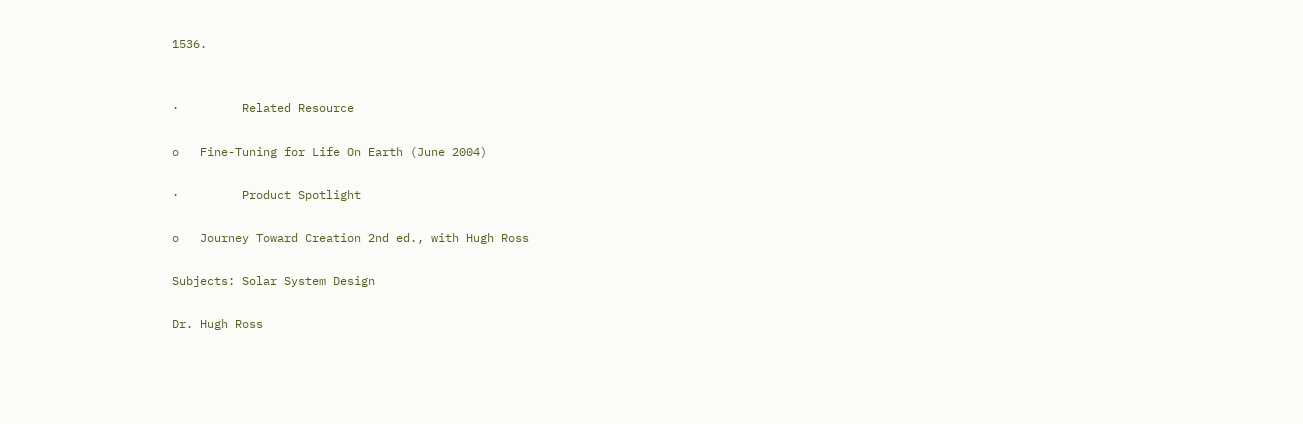1536.


·         Related Resource

o   Fine-Tuning for Life On Earth (June 2004)

·         Product Spotlight

o   Journey Toward Creation 2nd ed., with Hugh Ross

Subjects: Solar System Design

Dr. Hugh Ross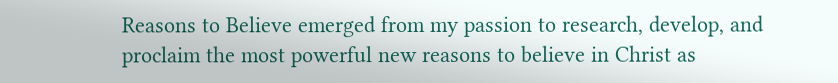Reasons to Believe emerged from my passion to research, develop, and proclaim the most powerful new reasons to believe in Christ as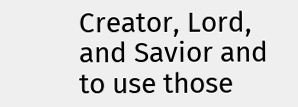Creator, Lord, and Savior and to use those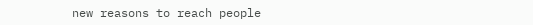new reasons to reach people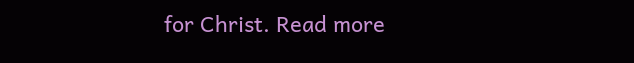for Christ. Read more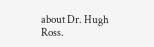about Dr. Hugh Ross.